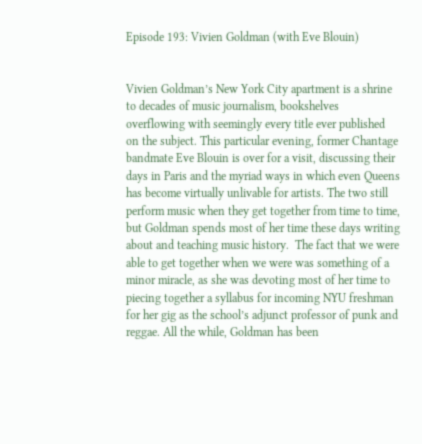Episode 193: Vivien Goldman (with Eve Blouin)


Vivien Goldman’s New York City apartment is a shrine to decades of music journalism, bookshelves overflowing with seemingly every title ever published on the subject. This particular evening, former Chantage bandmate Eve Blouin is over for a visit, discussing their days in Paris and the myriad ways in which even Queens has become virtually unlivable for artists. The two still perform music when they get together from time to time, but Goldman spends most of her time these days writing about and teaching music history.  The fact that we were able to get together when we were was something of a minor miracle, as she was devoting most of her time to piecing together a syllabus for incoming NYU freshman for her gig as the school’s adjunct professor of punk and reggae. All the while, Goldman has been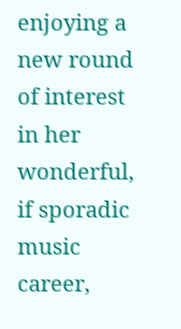enjoying a new round of interest in her wonderful, if sporadic music career,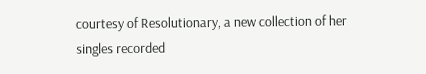courtesy of Resolutionary, a new collection of her singles recorded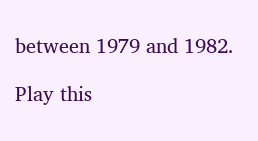between 1979 and 1982.

Play this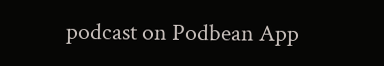podcast on Podbean App